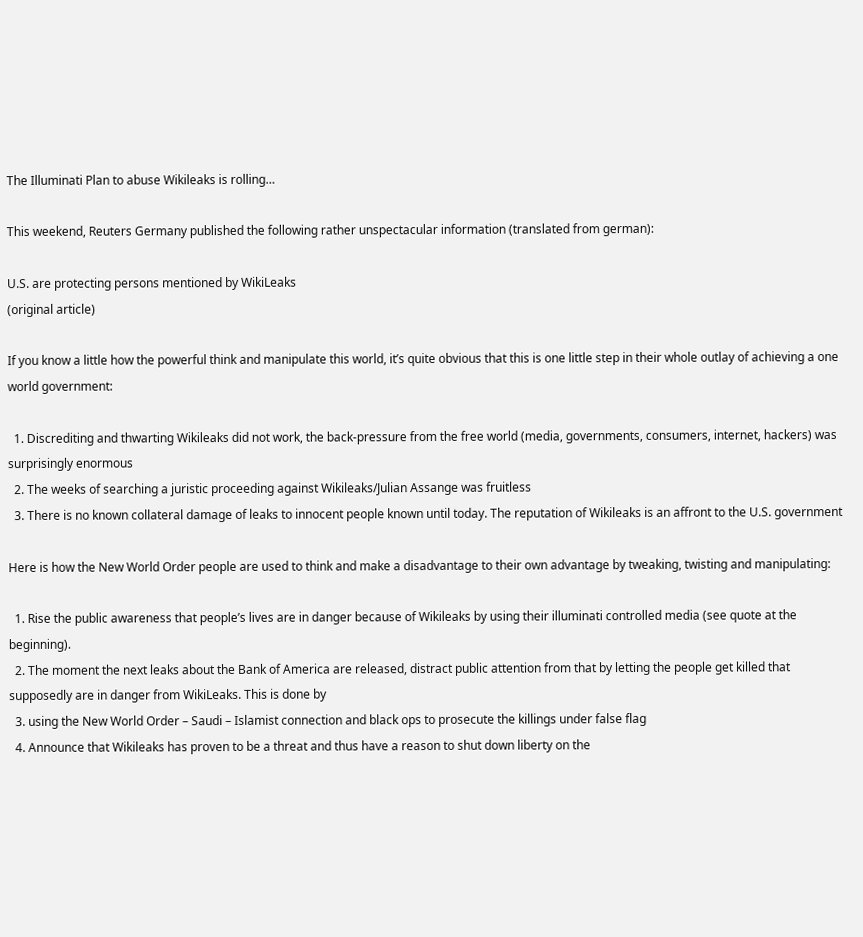The Illuminati Plan to abuse Wikileaks is rolling…

This weekend, Reuters Germany published the following rather unspectacular information (translated from german):

U.S. are protecting persons mentioned by WikiLeaks
(original article)

If you know a little how the powerful think and manipulate this world, it’s quite obvious that this is one little step in their whole outlay of achieving a one world government:

  1. Discrediting and thwarting Wikileaks did not work, the back-pressure from the free world (media, governments, consumers, internet, hackers) was surprisingly enormous
  2. The weeks of searching a juristic proceeding against Wikileaks/Julian Assange was fruitless
  3. There is no known collateral damage of leaks to innocent people known until today. The reputation of Wikileaks is an affront to the U.S. government

Here is how the New World Order people are used to think and make a disadvantage to their own advantage by tweaking, twisting and manipulating:

  1. Rise the public awareness that people’s lives are in danger because of Wikileaks by using their illuminati controlled media (see quote at the beginning).
  2. The moment the next leaks about the Bank of America are released, distract public attention from that by letting the people get killed that supposedly are in danger from WikiLeaks. This is done by
  3. using the New World Order – Saudi – Islamist connection and black ops to prosecute the killings under false flag
  4. Announce that Wikileaks has proven to be a threat and thus have a reason to shut down liberty on the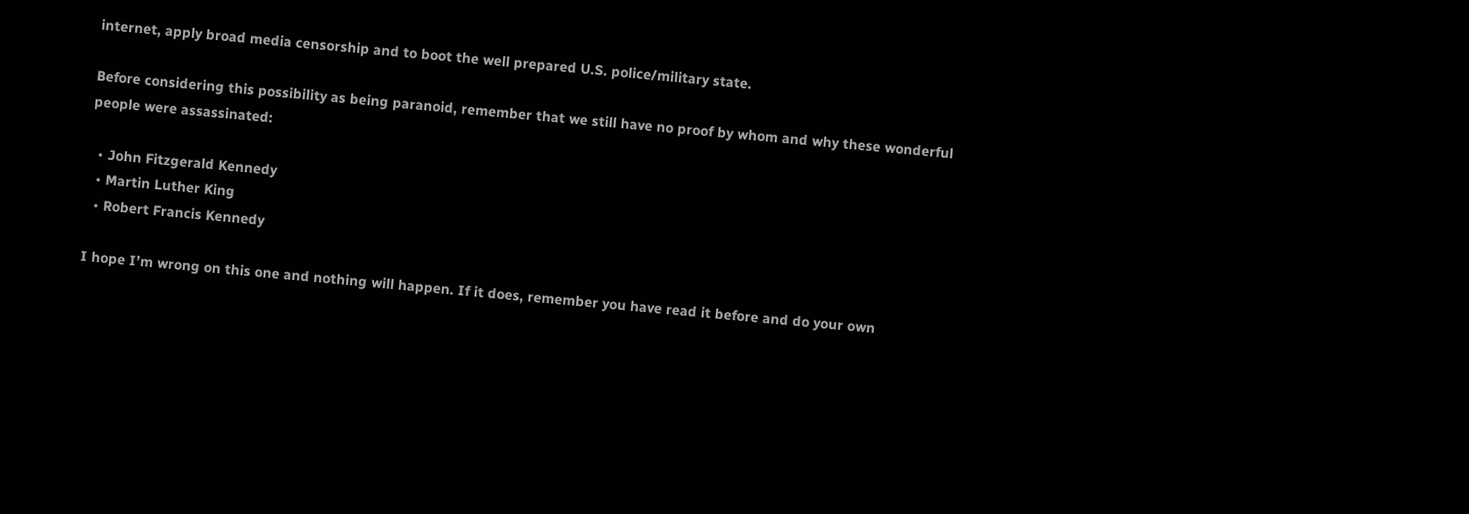internet, apply broad media censorship and to boot the well prepared U.S. police/military state.

Before considering this possibility as being paranoid, remember that we still have no proof by whom and why these wonderful people were assassinated:

  • John Fitzgerald Kennedy
  • Martin Luther King
  • Robert Francis Kennedy

I hope I’m wrong on this one and nothing will happen. If it does, remember you have read it before and do your own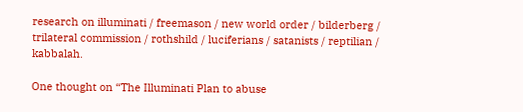research on illuminati / freemason / new world order / bilderberg / trilateral commission / rothshild / luciferians / satanists / reptilian / kabbalah.

One thought on “The Illuminati Plan to abuse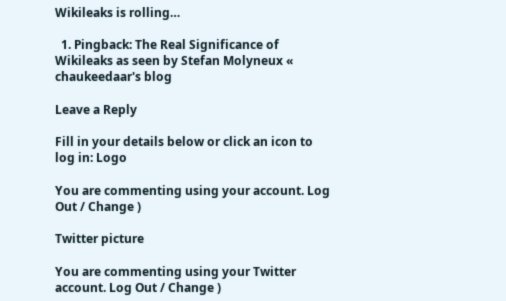Wikileaks is rolling…

  1. Pingback: The Real Significance of Wikileaks as seen by Stefan Molyneux « chaukeedaar's blog

Leave a Reply

Fill in your details below or click an icon to log in: Logo

You are commenting using your account. Log Out / Change )

Twitter picture

You are commenting using your Twitter account. Log Out / Change )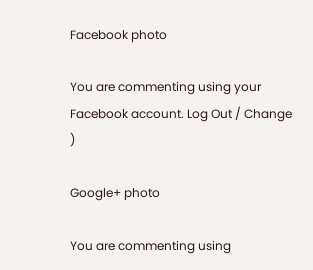Facebook photo

You are commenting using your Facebook account. Log Out / Change )

Google+ photo

You are commenting using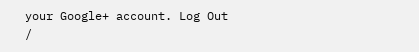your Google+ account. Log Out /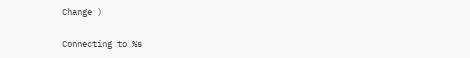Change )

Connecting to %s